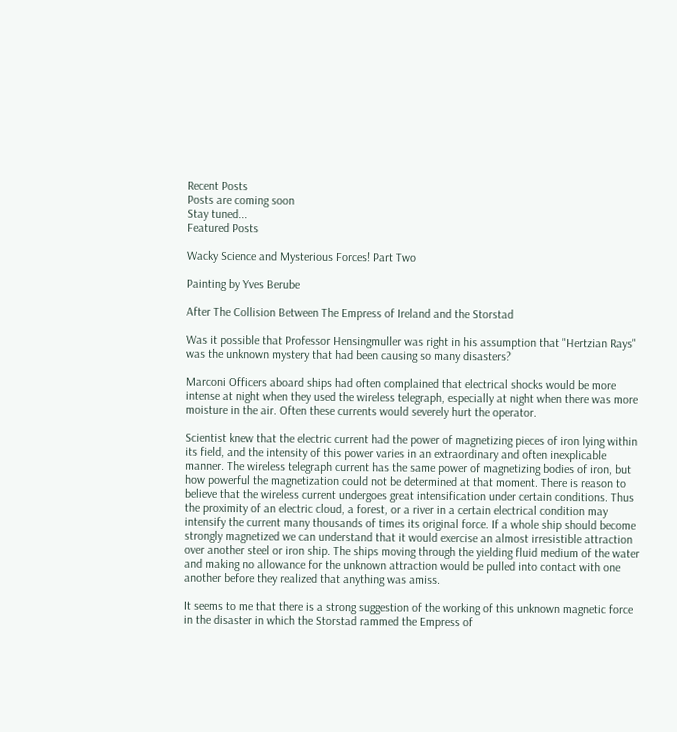Recent Posts
Posts are coming soon
Stay tuned...
Featured Posts

Wacky Science and Mysterious Forces! Part Two

Painting by Yves Berube

After The Collision Between The Empress of Ireland and the Storstad

Was it possible that Professor Hensingmuller was right in his assumption that "Hertzian Rays" was the unknown mystery that had been causing so many disasters?

Marconi Officers aboard ships had often complained that electrical shocks would be more intense at night when they used the wireless telegraph, especially at night when there was more moisture in the air. Often these currents would severely hurt the operator.

Scientist knew that the electric current had the power of magnetizing pieces of iron lying within its field, and the intensity of this power varies in an extraordinary and often inexplicable manner. The wireless telegraph current has the same power of magnetizing bodies of iron, but how powerful the magnetization could not be determined at that moment. There is reason to believe that the wireless current undergoes great intensification under certain conditions. Thus the proximity of an electric cloud, a forest, or a river in a certain electrical condition may intensify the current many thousands of times its original force. If a whole ship should become strongly magnetized we can understand that it would exercise an almost irresistible attraction over another steel or iron ship. The ships moving through the yielding fluid medium of the water and making no allowance for the unknown attraction would be pulled into contact with one another before they realized that anything was amiss.

It seems to me that there is a strong suggestion of the working of this unknown magnetic force in the disaster in which the Storstad rammed the Empress of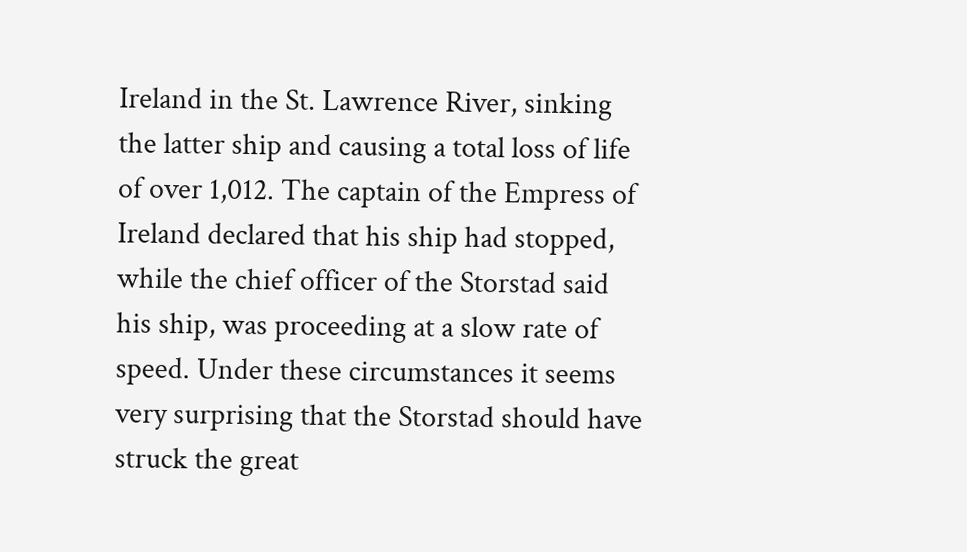Ireland in the St. Lawrence River, sinking the latter ship and causing a total loss of life of over 1,012. The captain of the Empress of Ireland declared that his ship had stopped, while the chief officer of the Storstad said his ship, was proceeding at a slow rate of speed. Under these circumstances it seems very surprising that the Storstad should have struck the great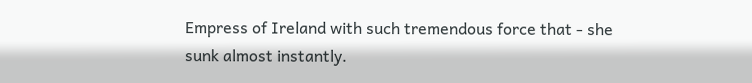Empress of Ireland with such tremendous force that - she sunk almost instantly.